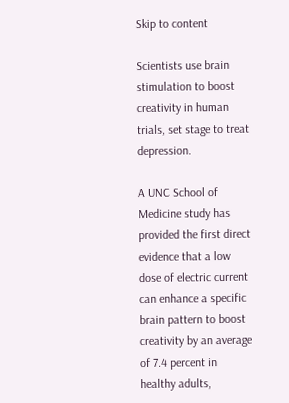Skip to content

Scientists use brain stimulation to boost creativity in human trials, set stage to treat depression.

A UNC School of Medicine study has provided the first direct evidence that a low dose of electric current can enhance a specific brain pattern to boost creativity by an average of 7.4 percent in healthy adults,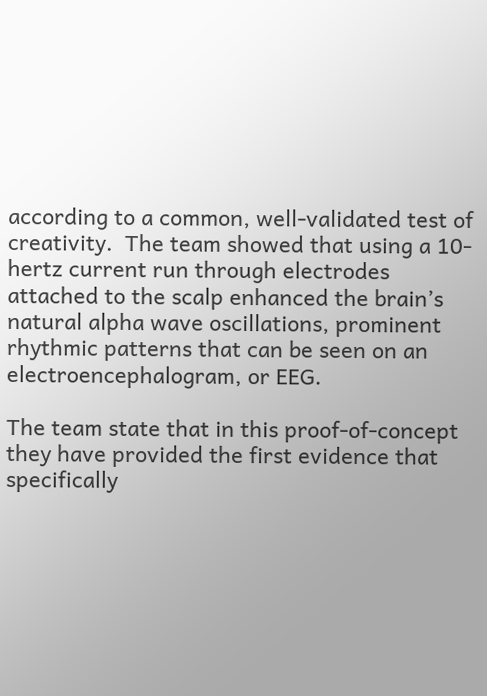according to a common, well-validated test of creativity.  The team showed that using a 10-hertz current run through electrodes attached to the scalp enhanced the brain’s natural alpha wave oscillations, prominent rhythmic patterns that can be seen on an electroencephalogram, or EEG.

The team state that in this proof-of-concept they have provided the first evidence that specifically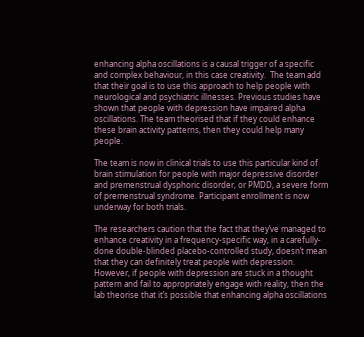enhancing alpha oscillations is a causal trigger of a specific and complex behaviour, in this case creativity.  The team add that their goal is to use this approach to help people with neurological and psychiatric illnesses. Previous studies have shown that people with depression have impaired alpha oscillations. The team theorised that if they could enhance these brain activity patterns, then they could help many people.

The team is now in clinical trials to use this particular kind of brain stimulation for people with major depressive disorder and premenstrual dysphoric disorder, or PMDD, a severe form of premenstrual syndrome. Participant enrollment is now underway for both trials.

The researchers caution that the fact that they’ve managed to enhance creativity in a frequency-specific way, in a carefully-done double-blinded placebo-controlled study, doesn’t mean that they can definitely treat people with depression.  However, if people with depression are stuck in a thought pattern and fail to appropriately engage with reality, then the lab theorise that it’s possible that enhancing alpha oscillations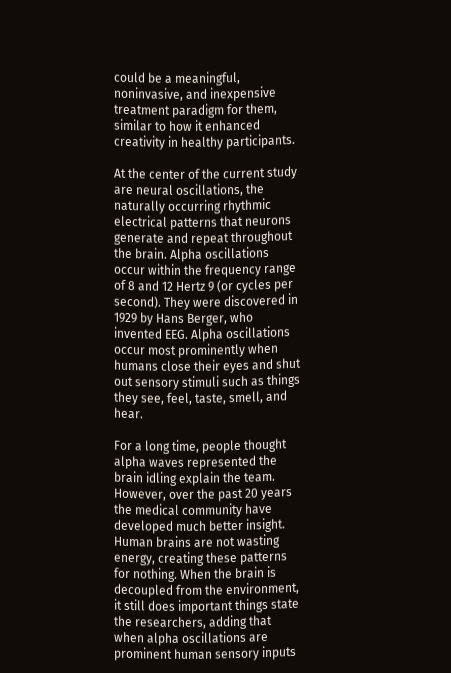could be a meaningful, noninvasive, and inexpensive treatment paradigm for them, similar to how it enhanced creativity in healthy participants.

At the center of the current study are neural oscillations, the naturally occurring rhythmic electrical patterns that neurons generate and repeat throughout the brain. Alpha oscillations occur within the frequency range of 8 and 12 Hertz 9 (or cycles per second). They were discovered in 1929 by Hans Berger, who invented EEG. Alpha oscillations occur most prominently when humans close their eyes and shut out sensory stimuli such as things they see, feel, taste, smell, and hear.

For a long time, people thought alpha waves represented the brain idling explain the team.  However, over the past 20 years the medical community have developed much better insight. Human brains are not wasting energy, creating these patterns for nothing. When the brain is decoupled from the environment, it still does important things state the researchers, adding that when alpha oscillations are prominent human sensory inputs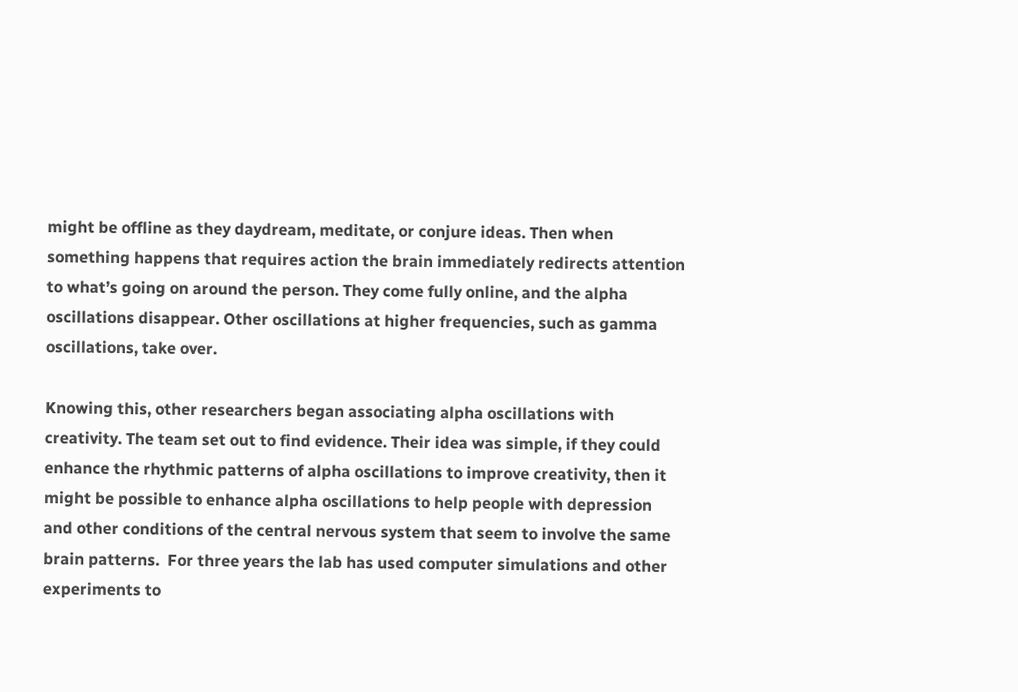might be offline as they daydream, meditate, or conjure ideas. Then when something happens that requires action the brain immediately redirects attention to what’s going on around the person. They come fully online, and the alpha oscillations disappear. Other oscillations at higher frequencies, such as gamma oscillations, take over.

Knowing this, other researchers began associating alpha oscillations with creativity. The team set out to find evidence. Their idea was simple, if they could enhance the rhythmic patterns of alpha oscillations to improve creativity, then it might be possible to enhance alpha oscillations to help people with depression and other conditions of the central nervous system that seem to involve the same brain patterns.  For three years the lab has used computer simulations and other experiments to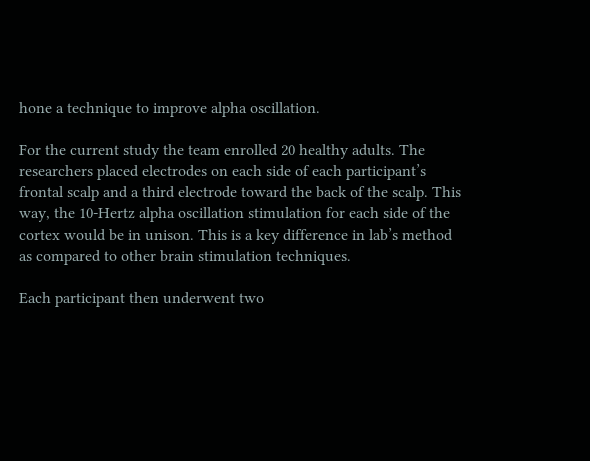hone a technique to improve alpha oscillation.

For the current study the team enrolled 20 healthy adults. The researchers placed electrodes on each side of each participant’s frontal scalp and a third electrode toward the back of the scalp. This way, the 10-Hertz alpha oscillation stimulation for each side of the cortex would be in unison. This is a key difference in lab’s method as compared to other brain stimulation techniques.

Each participant then underwent two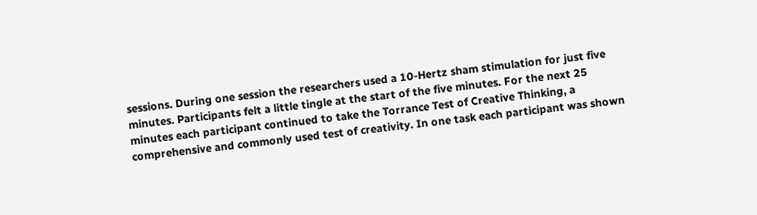sessions. During one session the researchers used a 10-Hertz sham stimulation for just five minutes. Participants felt a little tingle at the start of the five minutes. For the next 25 minutes each participant continued to take the Torrance Test of Creative Thinking, a comprehensive and commonly used test of creativity. In one task each participant was shown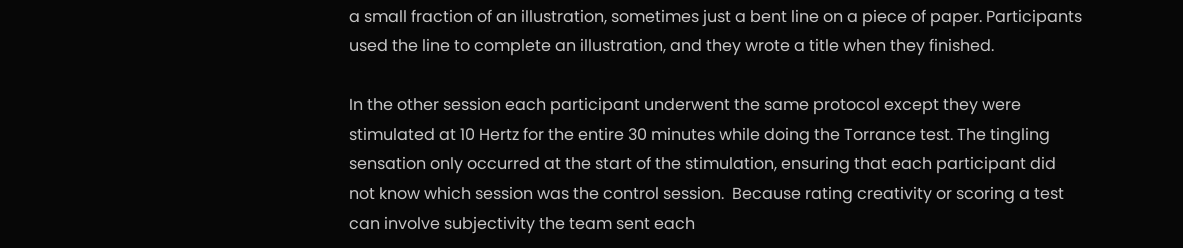a small fraction of an illustration, sometimes just a bent line on a piece of paper. Participants used the line to complete an illustration, and they wrote a title when they finished.

In the other session each participant underwent the same protocol except they were stimulated at 10 Hertz for the entire 30 minutes while doing the Torrance test. The tingling sensation only occurred at the start of the stimulation, ensuring that each participant did not know which session was the control session.  Because rating creativity or scoring a test can involve subjectivity the team sent each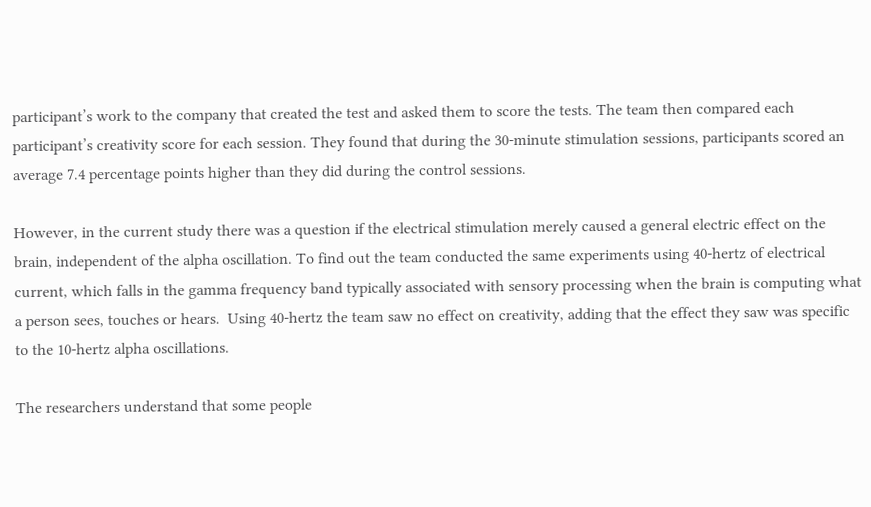participant’s work to the company that created the test and asked them to score the tests. The team then compared each participant’s creativity score for each session. They found that during the 30-minute stimulation sessions, participants scored an average 7.4 percentage points higher than they did during the control sessions.

However, in the current study there was a question if the electrical stimulation merely caused a general electric effect on the brain, independent of the alpha oscillation. To find out the team conducted the same experiments using 40-hertz of electrical current, which falls in the gamma frequency band typically associated with sensory processing when the brain is computing what a person sees, touches or hears.  Using 40-hertz the team saw no effect on creativity, adding that the effect they saw was specific to the 10-hertz alpha oscillations.

The researchers understand that some people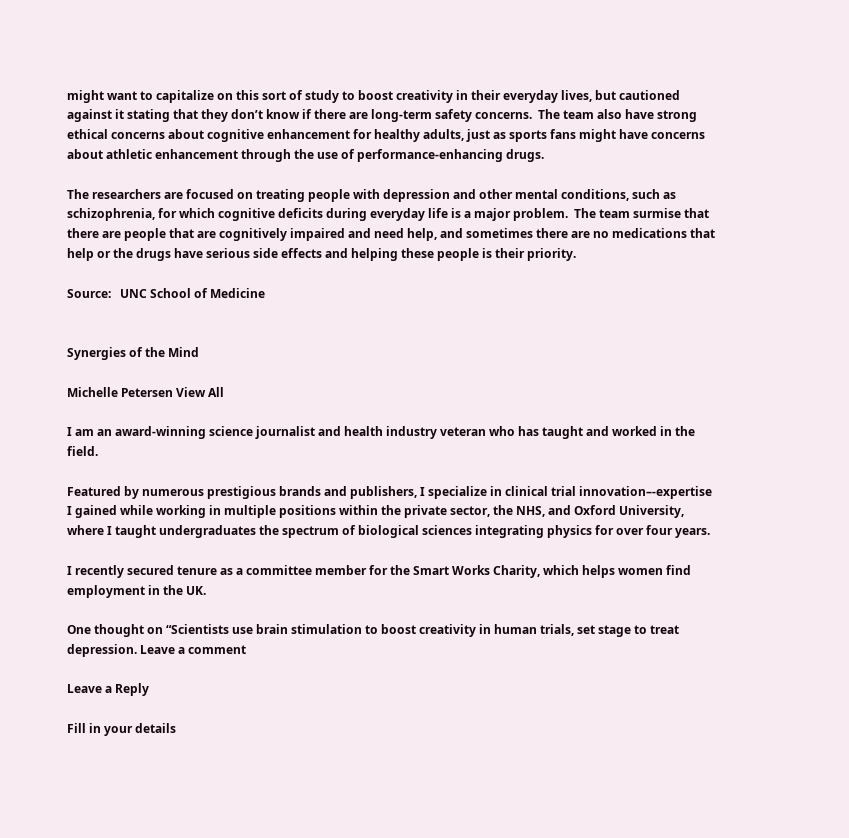might want to capitalize on this sort of study to boost creativity in their everyday lives, but cautioned against it stating that they don’t know if there are long-term safety concerns.  The team also have strong ethical concerns about cognitive enhancement for healthy adults, just as sports fans might have concerns about athletic enhancement through the use of performance-enhancing drugs.

The researchers are focused on treating people with depression and other mental conditions, such as schizophrenia, for which cognitive deficits during everyday life is a major problem.  The team surmise that there are people that are cognitively impaired and need help, and sometimes there are no medications that help or the drugs have serious side effects and helping these people is their priority.

Source:   UNC School of Medicine


Synergies of the Mind

Michelle Petersen View All

I am an award-winning science journalist and health industry veteran who has taught and worked in the field.

Featured by numerous prestigious brands and publishers, I specialize in clinical trial innovation–-expertise I gained while working in multiple positions within the private sector, the NHS, and Oxford University, where I taught undergraduates the spectrum of biological sciences integrating physics for over four years.

I recently secured tenure as a committee member for the Smart Works Charity, which helps women find employment in the UK.

One thought on “Scientists use brain stimulation to boost creativity in human trials, set stage to treat depression. Leave a comment

Leave a Reply

Fill in your details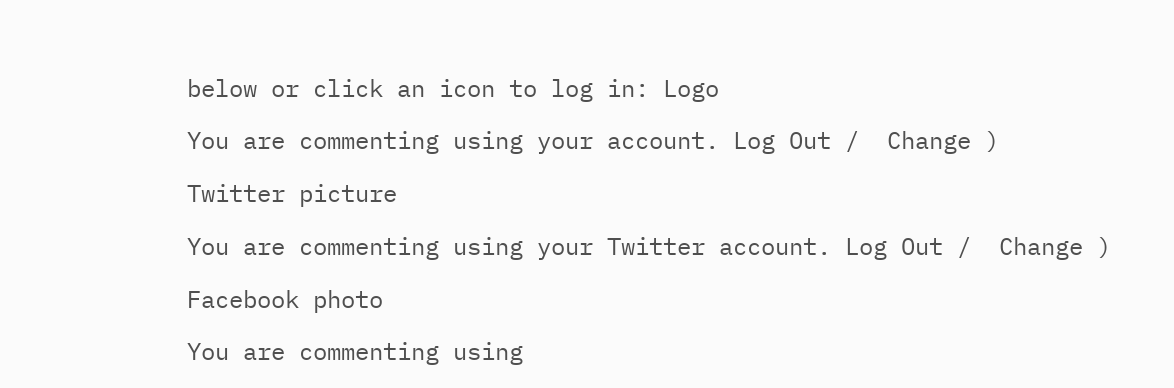below or click an icon to log in: Logo

You are commenting using your account. Log Out /  Change )

Twitter picture

You are commenting using your Twitter account. Log Out /  Change )

Facebook photo

You are commenting using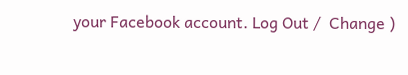your Facebook account. Log Out /  Change )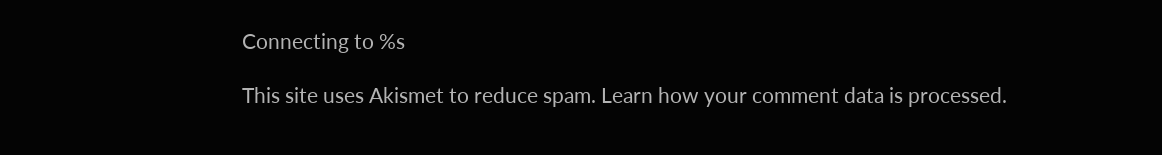Connecting to %s

This site uses Akismet to reduce spam. Learn how your comment data is processed.